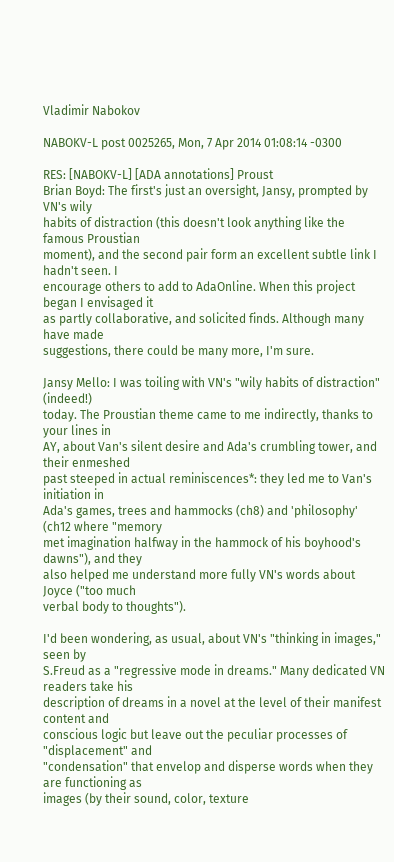Vladimir Nabokov

NABOKV-L post 0025265, Mon, 7 Apr 2014 01:08:14 -0300

RES: [NABOKV-L] [ADA annotations] Proust
Brian Boyd: The first's just an oversight, Jansy, prompted by VN's wily
habits of distraction (this doesn't look anything like the famous Proustian
moment), and the second pair form an excellent subtle link I hadn't seen. I
encourage others to add to AdaOnline. When this project began I envisaged it
as partly collaborative, and solicited finds. Although many have made
suggestions, there could be many more, I'm sure.

Jansy Mello: I was toiling with VN's "wily habits of distraction" (indeed!)
today. The Proustian theme came to me indirectly, thanks to your lines in
AY, about Van's silent desire and Ada's crumbling tower, and their enmeshed
past steeped in actual reminiscences*: they led me to Van's initiation in
Ada's games, trees and hammocks (ch8) and 'philosophy' (ch12 where "memory
met imagination halfway in the hammock of his boyhood's dawns"), and they
also helped me understand more fully VN's words about Joyce ("too much
verbal body to thoughts").

I'd been wondering, as usual, about VN's "thinking in images," seen by
S.Freud as a "regressive mode in dreams." Many dedicated VN readers take his
description of dreams in a novel at the level of their manifest content and
conscious logic but leave out the peculiar processes of "displacement" and
"condensation" that envelop and disperse words when they are functioning as
images (by their sound, color, texture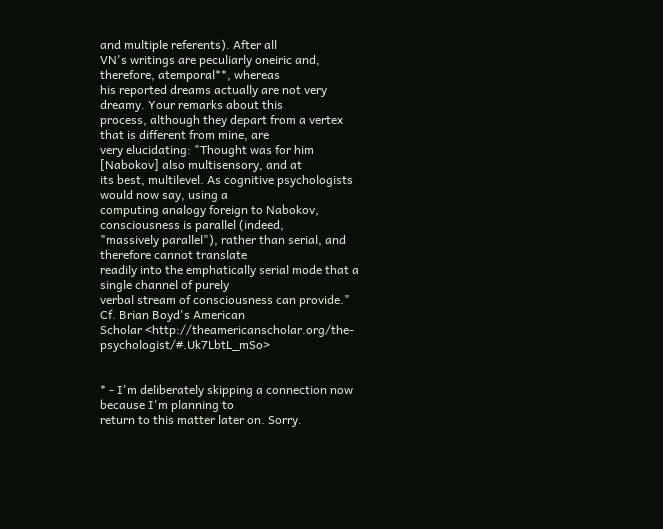and multiple referents). After all
VN's writings are peculiarly oneiric and, therefore, atemporal**, whereas
his reported dreams actually are not very dreamy. Your remarks about this
process, although they depart from a vertex that is different from mine, are
very elucidating: "Thought was for him [Nabokov] also multisensory, and at
its best, multilevel. As cognitive psychologists would now say, using a
computing analogy foreign to Nabokov, consciousness is parallel (indeed,
"massively parallel"), rather than serial, and therefore cannot translate
readily into the emphatically serial mode that a single channel of purely
verbal stream of consciousness can provide." Cf. Brian Boyd's American
Scholar <http://theamericanscholar.org/the-psychologist/#.Uk7LbtL_mSo>


* - I'm deliberately skipping a connection now because I'm planning to
return to this matter later on. Sorry.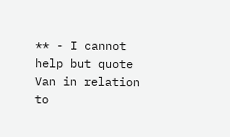** - I cannot help but quote Van in relation to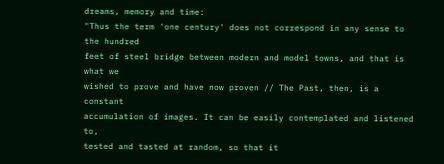dreams, memory and time:
"Thus the term 'one century' does not correspond in any sense to the hundred
feet of steel bridge between modern and model towns, and that is what we
wished to prove and have now proven // The Past, then, is a constant
accumulation of images. It can be easily contemplated and listened to,
tested and tasted at random, so that it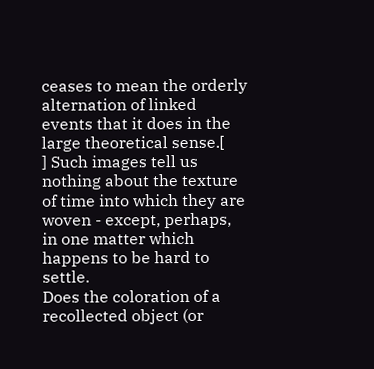ceases to mean the orderly
alternation of linked events that it does in the large theoretical sense.[
] Such images tell us nothing about the texture of time into which they are
woven - except, perhaps, in one matter which happens to be hard to settle.
Does the coloration of a recollected object (or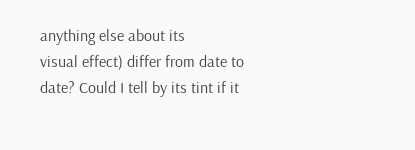anything else about its
visual effect) differ from date to date? Could I tell by its tint if it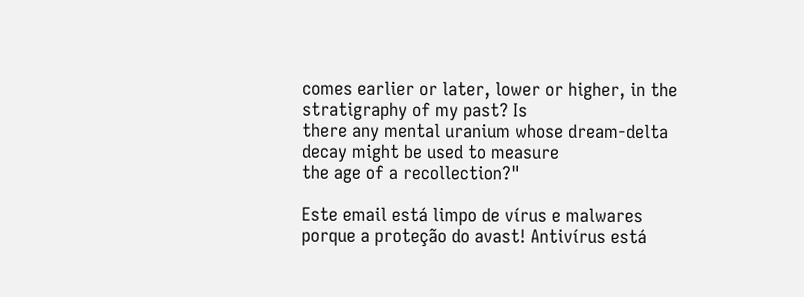comes earlier or later, lower or higher, in the stratigraphy of my past? Is
there any mental uranium whose dream-delta decay might be used to measure
the age of a recollection?"

Este email está limpo de vírus e malwares porque a proteção do avast! Antivírus está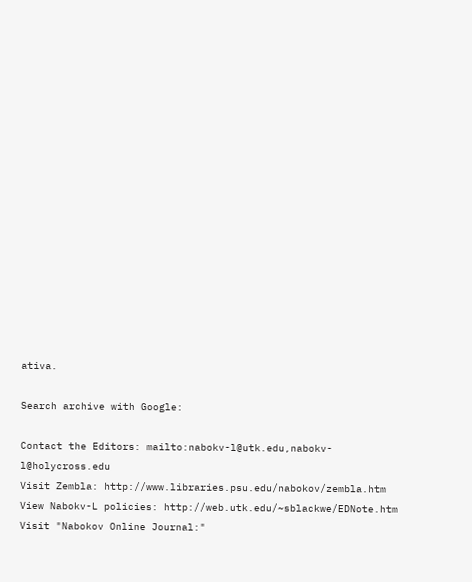ativa.

Search archive with Google:

Contact the Editors: mailto:nabokv-l@utk.edu,nabokv-l@holycross.edu
Visit Zembla: http://www.libraries.psu.edu/nabokov/zembla.htm
View Nabokv-L policies: http://web.utk.edu/~sblackwe/EDNote.htm
Visit "Nabokov Online Journal:"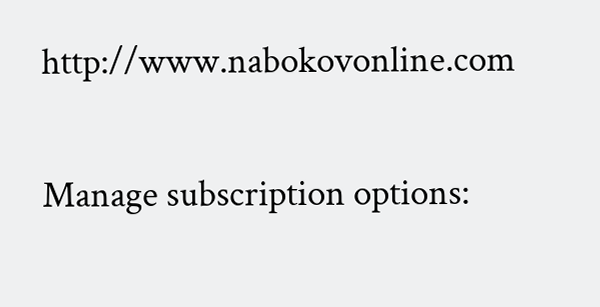http://www.nabokovonline.com

Manage subscription options: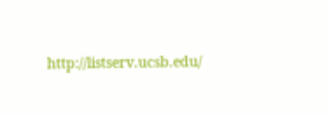http://listserv.ucsb.edu/